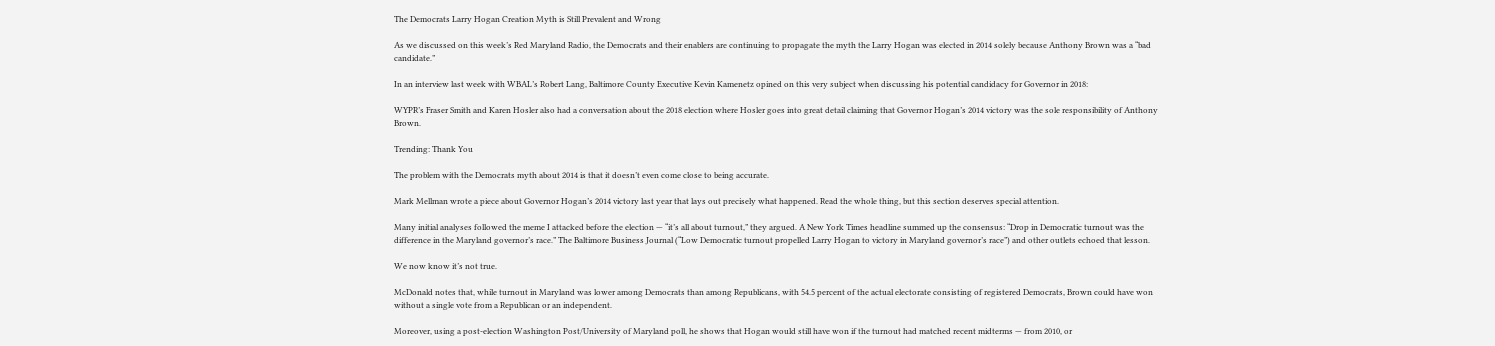The Democrats Larry Hogan Creation Myth is Still Prevalent and Wrong

As we discussed on this week’s Red Maryland Radio, the Democrats and their enablers are continuing to propagate the myth the Larry Hogan was elected in 2014 solely because Anthony Brown was a “bad candidate.”

In an interview last week with WBAL’s Robert Lang, Baltimore County Executive Kevin Kamenetz opined on this very subject when discussing his potential candidacy for Governor in 2018:

WYPR’s Fraser Smith and Karen Hosler also had a conversation about the 2018 election where Hosler goes into great detail claiming that Governor Hogan’s 2014 victory was the sole responsibility of Anthony Brown.

Trending: Thank You

The problem with the Democrats myth about 2014 is that it doesn’t even come close to being accurate.

Mark Mellman wrote a piece about Governor Hogan’s 2014 victory last year that lays out precisely what happened. Read the whole thing, but this section deserves special attention.

Many initial analyses followed the meme I attacked before the election — “it’s all about turnout,” they argued. A New York Times headline summed up the consensus: “Drop in Democratic turnout was the difference in the Maryland governor’s race.” The Baltimore Business Journal (“Low Democratic turnout propelled Larry Hogan to victory in Maryland governor’s race”) and other outlets echoed that lesson.

We now know it’s not true.

McDonald notes that, while turnout in Maryland was lower among Democrats than among Republicans, with 54.5 percent of the actual electorate consisting of registered Democrats, Brown could have won without a single vote from a Republican or an independent.

Moreover, using a post-election Washington Post/University of Maryland poll, he shows that Hogan would still have won if the turnout had matched recent midterms — from 2010, or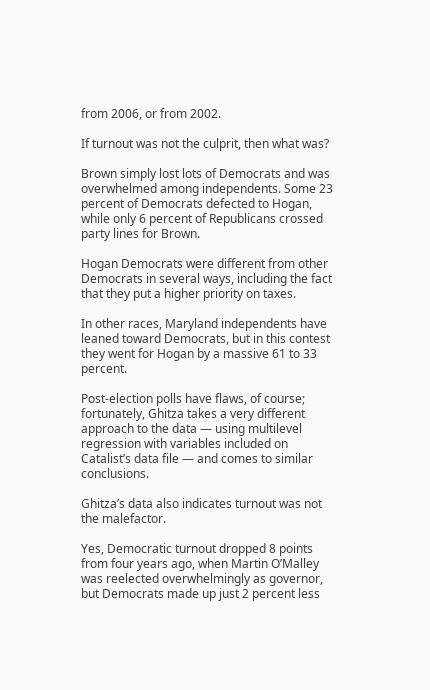from 2006, or from 2002.

If turnout was not the culprit, then what was?

Brown simply lost lots of Democrats and was overwhelmed among independents. Some 23 percent of Democrats defected to Hogan, while only 6 percent of Republicans crossed party lines for Brown.

Hogan Democrats were different from other Democrats in several ways, including the fact that they put a higher priority on taxes.

In other races, Maryland independents have leaned toward Democrats, but in this contest they went for Hogan by a massive 61 to 33 percent.

Post-election polls have flaws, of course; fortunately, Ghitza takes a very different approach to the data — using multilevel regression with variables included on Catalist’s data file — and comes to similar conclusions.

Ghitza’s data also indicates turnout was not the malefactor.

Yes, Democratic turnout dropped 8 points from four years ago, when Martin O’Malley was reelected overwhelmingly as governor, but Democrats made up just 2 percent less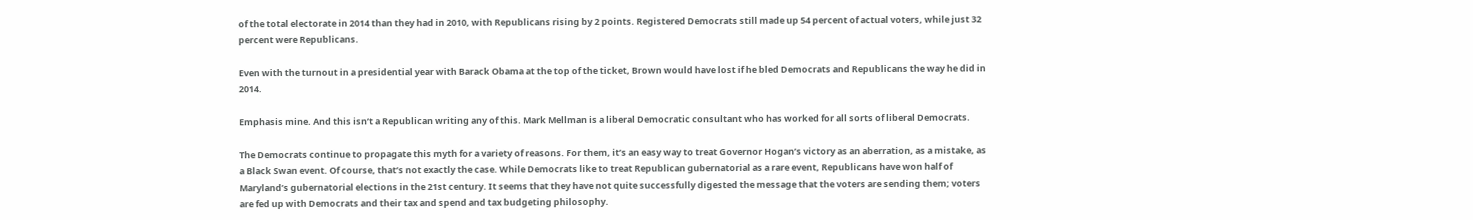of the total electorate in 2014 than they had in 2010, with Republicans rising by 2 points. Registered Democrats still made up 54 percent of actual voters, while just 32 percent were Republicans.

Even with the turnout in a presidential year with Barack Obama at the top of the ticket, Brown would have lost if he bled Democrats and Republicans the way he did in 2014.

Emphasis mine. And this isn’t a Republican writing any of this. Mark Mellman is a liberal Democratic consultant who has worked for all sorts of liberal Democrats.

The Democrats continue to propagate this myth for a variety of reasons. For them, it’s an easy way to treat Governor Hogan’s victory as an aberration, as a mistake, as a Black Swan event. Of course, that’s not exactly the case. While Democrats like to treat Republican gubernatorial as a rare event, Republicans have won half of Maryland’s gubernatorial elections in the 21st century. It seems that they have not quite successfully digested the message that the voters are sending them; voters are fed up with Democrats and their tax and spend and tax budgeting philosophy.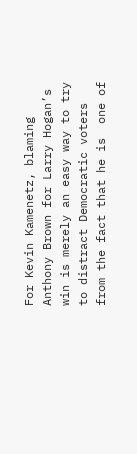For Kevin Kamenetz, blaming Anthony Brown for Larry Hogan’s win is merely an easy way to try to distract Democratic voters from the fact that he is  one of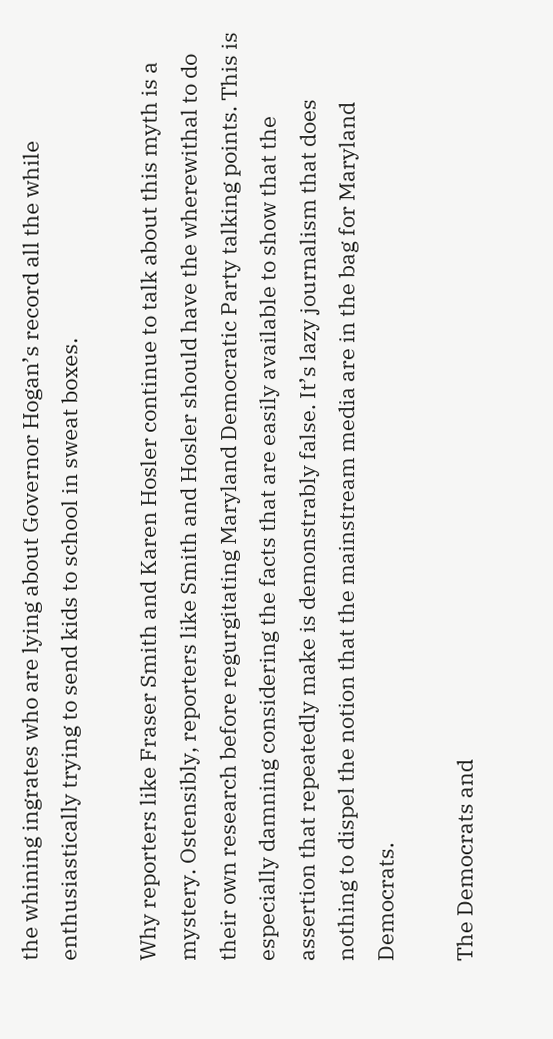the whining ingrates who are lying about Governor Hogan’s record all the while enthusiastically trying to send kids to school in sweat boxes.

Why reporters like Fraser Smith and Karen Hosler continue to talk about this myth is a mystery. Ostensibly, reporters like Smith and Hosler should have the wherewithal to do their own research before regurgitating Maryland Democratic Party talking points. This is especially damning considering the facts that are easily available to show that the assertion that repeatedly make is demonstrably false. It’s lazy journalism that does nothing to dispel the notion that the mainstream media are in the bag for Maryland Democrats.

The Democrats and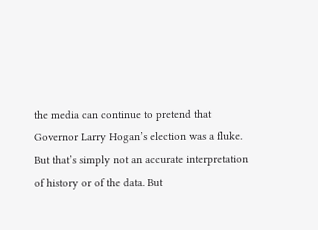the media can continue to pretend that Governor Larry Hogan’s election was a fluke. But that’s simply not an accurate interpretation of history or of the data. But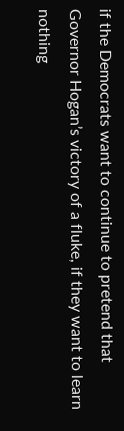if the Democrats want to continue to pretend that Governor Hogan’s victory of a fluke, if they want to learn nothing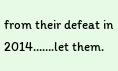from their defeat in 2014…….let them.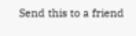Send this to a friend